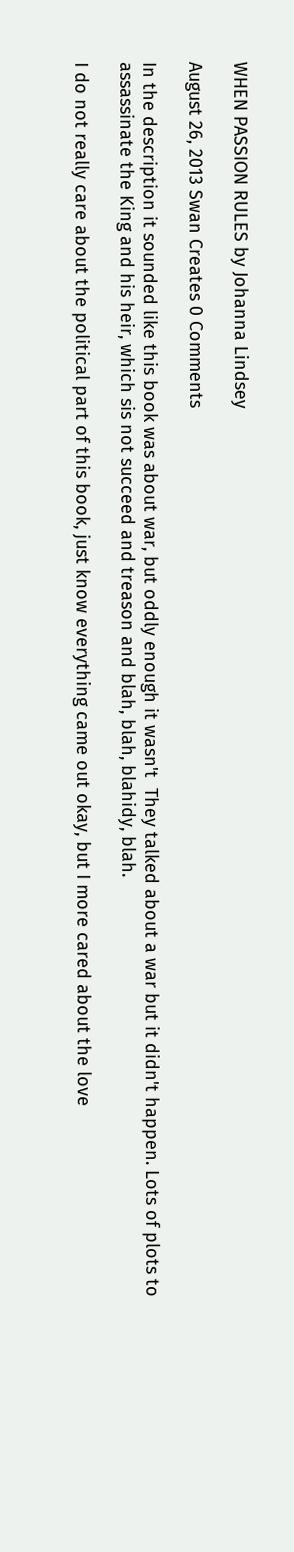WHEN PASSION RULES by Johanna Lindsey

August 26, 2013 Swan Creates 0 Comments

In the description it sounded like this book was about war, but oddly enough it wasn't  They talked about a war but it didn't happen. Lots of plots to assassinate the King and his heir, which sis not succeed and treason and blah, blah, blahidy, blah.

I do not really care about the political part of this book, just know everything came out okay, but I more cared about the love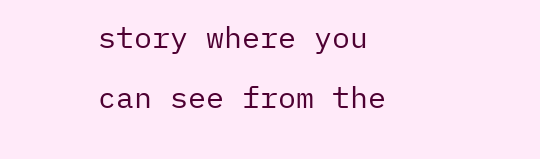story where you can see from the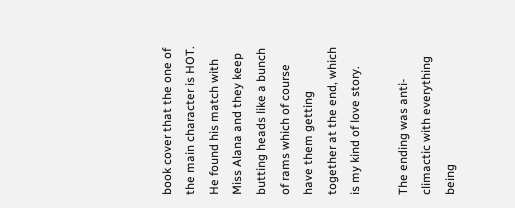book cover that the one of the main character is HOT.  He found his match with Miss Alana and they keep butting heads like a bunch of rams which of course have them getting together at the end, which is my kind of love story.

The ending was anti-climactic with everything being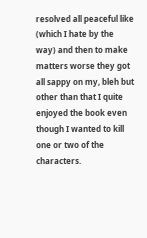resolved all peaceful like (which I hate by the way) and then to make matters worse they got all sappy on my, bleh but other than that I quite enjoyed the book even though I wanted to kill one or two of the characters.